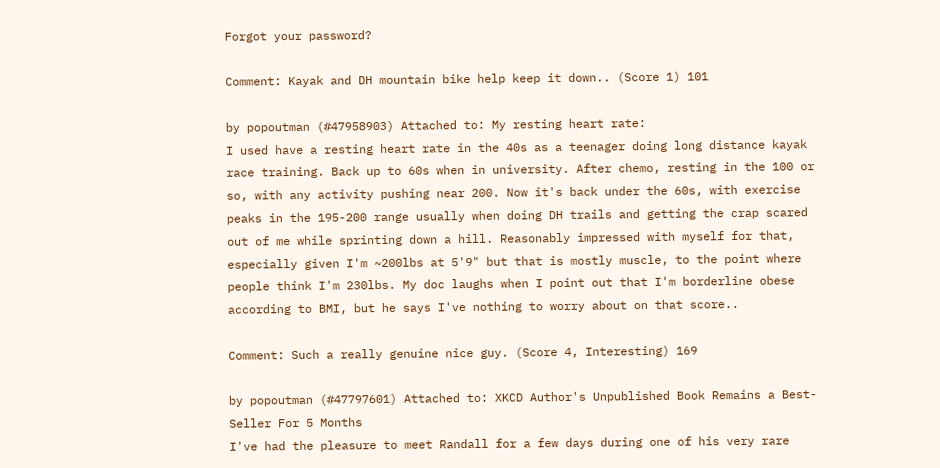Forgot your password?

Comment: Kayak and DH mountain bike help keep it down.. (Score 1) 101

by popoutman (#47958903) Attached to: My resting heart rate:
I used have a resting heart rate in the 40s as a teenager doing long distance kayak race training. Back up to 60s when in university. After chemo, resting in the 100 or so, with any activity pushing near 200. Now it's back under the 60s, with exercise peaks in the 195-200 range usually when doing DH trails and getting the crap scared out of me while sprinting down a hill. Reasonably impressed with myself for that, especially given I'm ~200lbs at 5'9" but that is mostly muscle, to the point where people think I'm 230lbs. My doc laughs when I point out that I'm borderline obese according to BMI, but he says I've nothing to worry about on that score..

Comment: Such a really genuine nice guy. (Score 4, Interesting) 169

by popoutman (#47797601) Attached to: XKCD Author's Unpublished Book Remains a Best-Seller For 5 Months
I've had the pleasure to meet Randall for a few days during one of his very rare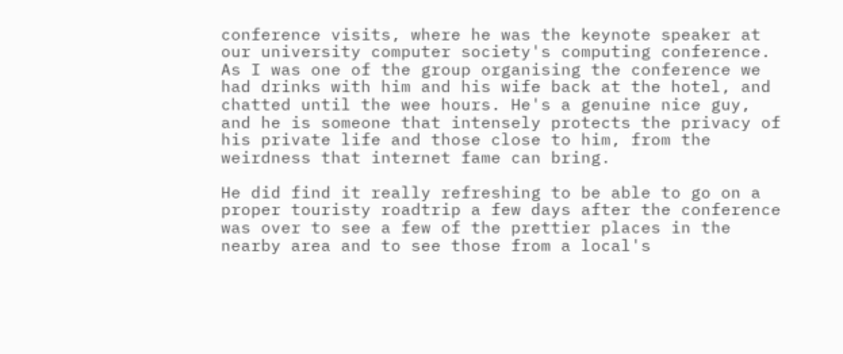conference visits, where he was the keynote speaker at our university computer society's computing conference. As I was one of the group organising the conference we had drinks with him and his wife back at the hotel, and chatted until the wee hours. He's a genuine nice guy, and he is someone that intensely protects the privacy of his private life and those close to him, from the weirdness that internet fame can bring.

He did find it really refreshing to be able to go on a proper touristy roadtrip a few days after the conference was over to see a few of the prettier places in the nearby area and to see those from a local's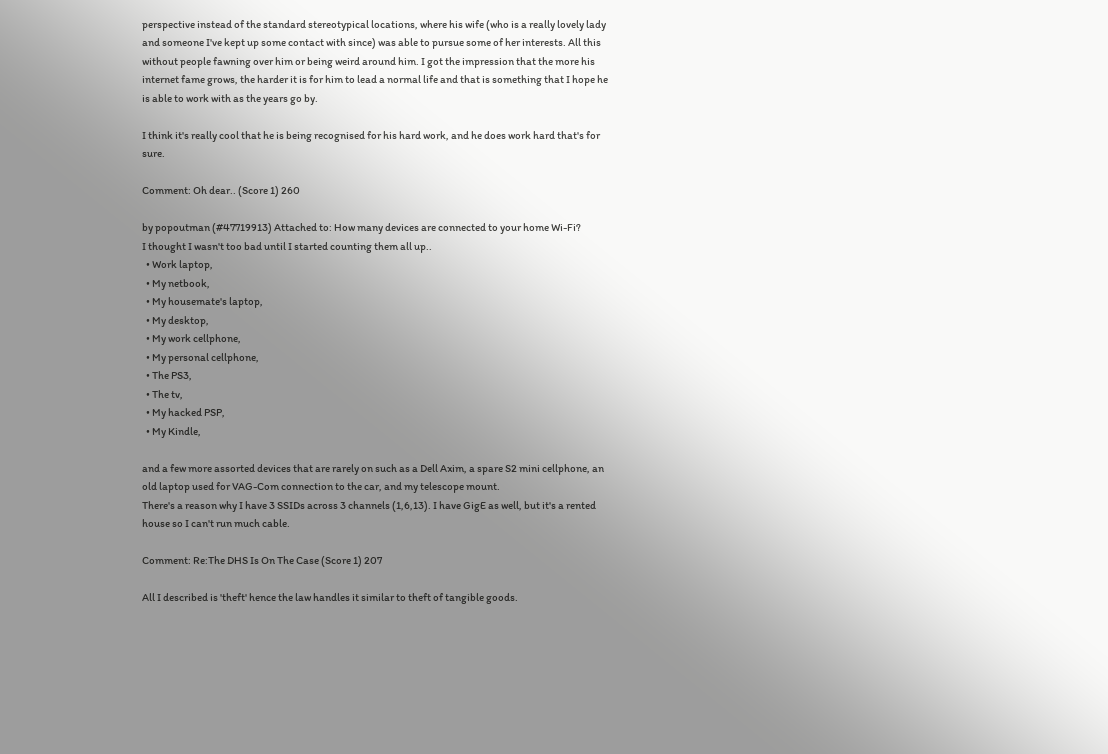perspective instead of the standard stereotypical locations, where his wife (who is a really lovely lady and someone I've kept up some contact with since) was able to pursue some of her interests. All this without people fawning over him or being weird around him. I got the impression that the more his internet fame grows, the harder it is for him to lead a normal life and that is something that I hope he is able to work with as the years go by.

I think it's really cool that he is being recognised for his hard work, and he does work hard that's for sure.

Comment: Oh dear.. (Score 1) 260

by popoutman (#47719913) Attached to: How many devices are connected to your home Wi-Fi?
I thought I wasn't too bad until I started counting them all up..
  • Work laptop,
  • My netbook,
  • My housemate's laptop,
  • My desktop,
  • My work cellphone,
  • My personal cellphone,
  • The PS3,
  • The tv,
  • My hacked PSP,
  • My Kindle,

and a few more assorted devices that are rarely on such as a Dell Axim, a spare S2 mini cellphone, an old laptop used for VAG-Com connection to the car, and my telescope mount.
There's a reason why I have 3 SSIDs across 3 channels (1,6,13). I have GigE as well, but it's a rented house so I can't run much cable.

Comment: Re:The DHS Is On The Case (Score 1) 207

All I described is 'theft' hence the law handles it similar to theft of tangible goods.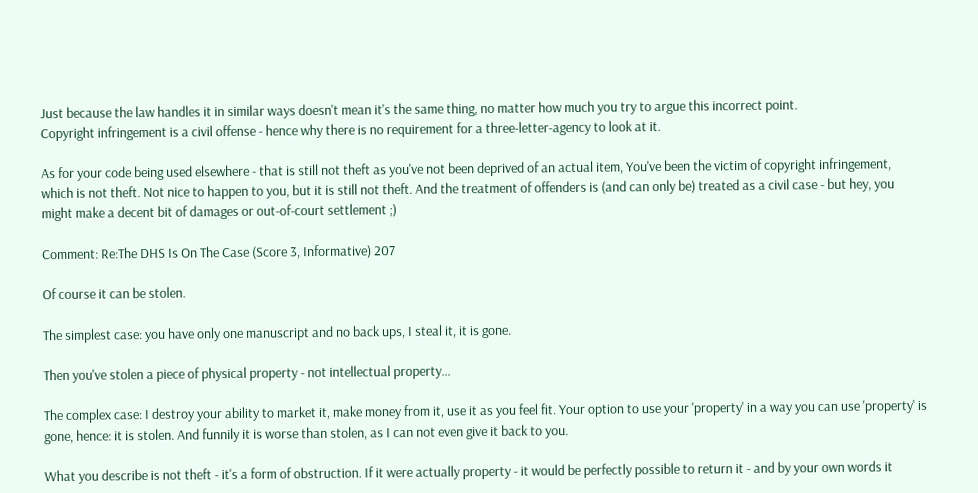Just because the law handles it in similar ways doesn't mean it's the same thing, no matter how much you try to argue this incorrect point.
Copyright infringement is a civil offense - hence why there is no requirement for a three-letter-agency to look at it.

As for your code being used elsewhere - that is still not theft as you've not been deprived of an actual item, You've been the victim of copyright infringement, which is not theft. Not nice to happen to you, but it is still not theft. And the treatment of offenders is (and can only be) treated as a civil case - but hey, you might make a decent bit of damages or out-of-court settlement ;)

Comment: Re:The DHS Is On The Case (Score 3, Informative) 207

Of course it can be stolen.

The simplest case: you have only one manuscript and no back ups, I steal it, it is gone.

Then you've stolen a piece of physical property - not intellectual property...

The complex case: I destroy your ability to market it, make money from it, use it as you feel fit. Your option to use your 'property' in a way you can use 'property' is gone, hence: it is stolen. And funnily it is worse than stolen, as I can not even give it back to you.

What you describe is not theft - it's a form of obstruction. If it were actually property - it would be perfectly possible to return it - and by your own words it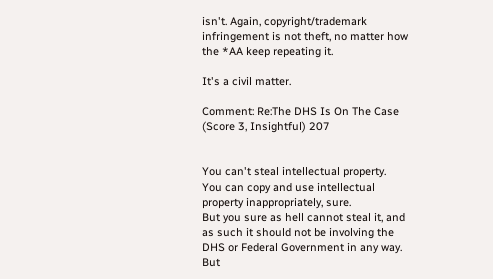isn't. Again, copyright/trademark infringement is not theft, no matter how the *AA keep repeating it.

It's a civil matter.

Comment: Re:The DHS Is On The Case (Score 3, Insightful) 207


You can't steal intellectual property.
You can copy and use intellectual property inappropriately, sure.
But you sure as hell cannot steal it, and as such it should not be involving the DHS or Federal Government in any way. But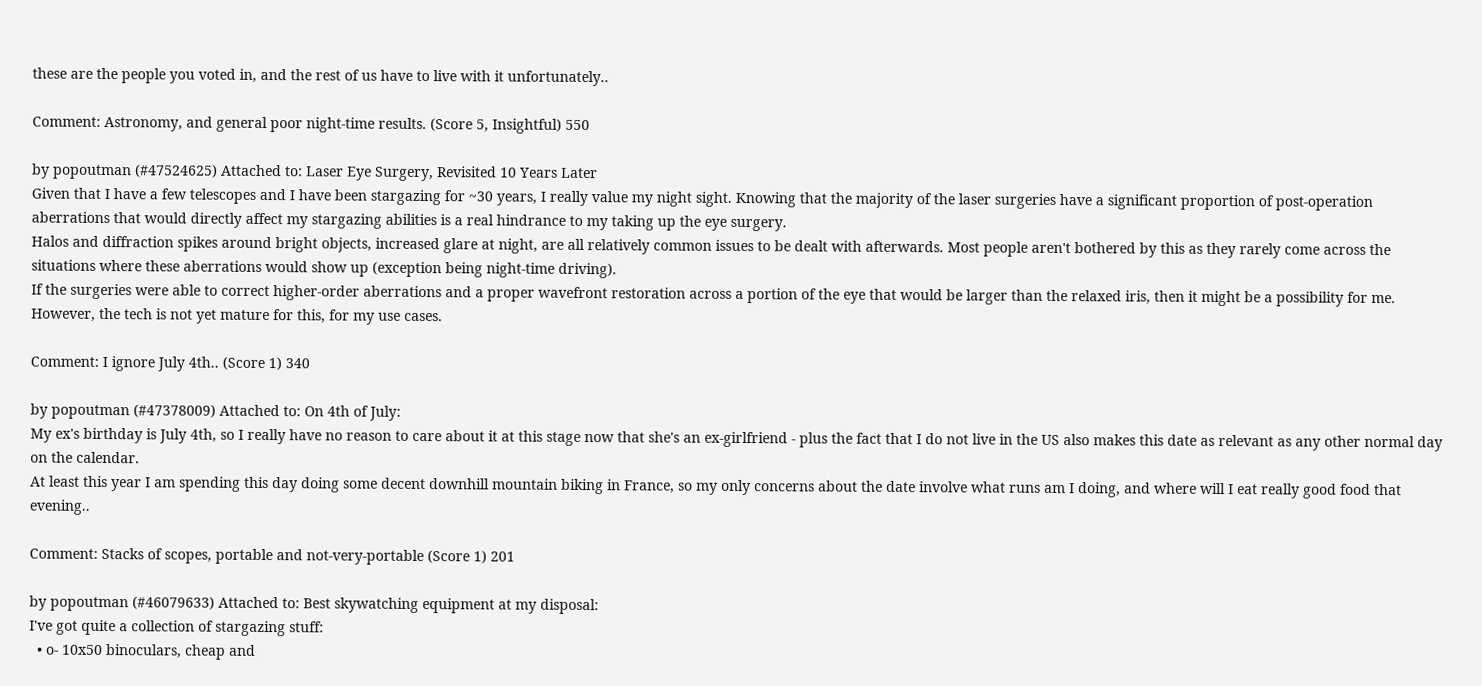these are the people you voted in, and the rest of us have to live with it unfortunately..

Comment: Astronomy, and general poor night-time results. (Score 5, Insightful) 550

by popoutman (#47524625) Attached to: Laser Eye Surgery, Revisited 10 Years Later
Given that I have a few telescopes and I have been stargazing for ~30 years, I really value my night sight. Knowing that the majority of the laser surgeries have a significant proportion of post-operation aberrations that would directly affect my stargazing abilities is a real hindrance to my taking up the eye surgery.
Halos and diffraction spikes around bright objects, increased glare at night, are all relatively common issues to be dealt with afterwards. Most people aren't bothered by this as they rarely come across the situations where these aberrations would show up (exception being night-time driving).
If the surgeries were able to correct higher-order aberrations and a proper wavefront restoration across a portion of the eye that would be larger than the relaxed iris, then it might be a possibility for me. However, the tech is not yet mature for this, for my use cases.

Comment: I ignore July 4th.. (Score 1) 340

by popoutman (#47378009) Attached to: On 4th of July:
My ex's birthday is July 4th, so I really have no reason to care about it at this stage now that she's an ex-girlfriend - plus the fact that I do not live in the US also makes this date as relevant as any other normal day on the calendar.
At least this year I am spending this day doing some decent downhill mountain biking in France, so my only concerns about the date involve what runs am I doing, and where will I eat really good food that evening..

Comment: Stacks of scopes, portable and not-very-portable (Score 1) 201

by popoutman (#46079633) Attached to: Best skywatching equipment at my disposal:
I've got quite a collection of stargazing stuff:
  • o- 10x50 binoculars, cheap and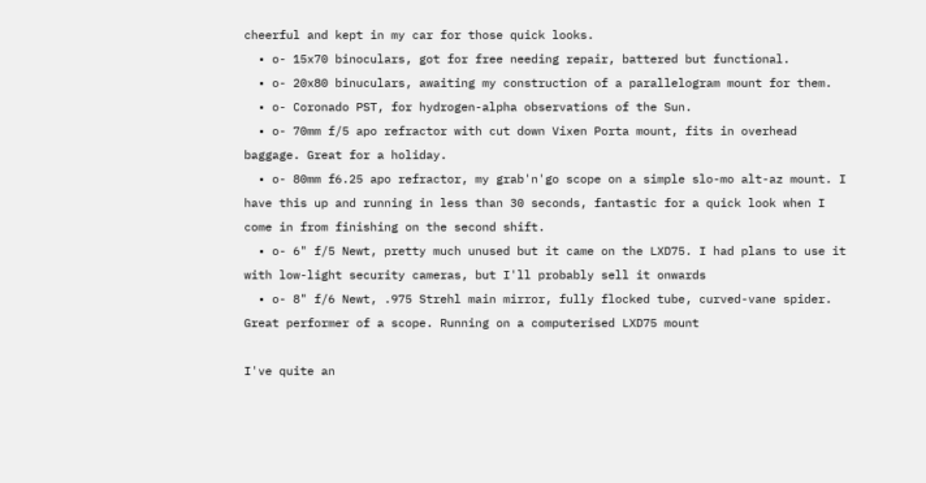cheerful and kept in my car for those quick looks.
  • o- 15x70 binoculars, got for free needing repair, battered but functional.
  • o- 20x80 binuculars, awaiting my construction of a parallelogram mount for them.
  • o- Coronado PST, for hydrogen-alpha observations of the Sun.
  • o- 70mm f/5 apo refractor with cut down Vixen Porta mount, fits in overhead baggage. Great for a holiday.
  • o- 80mm f6.25 apo refractor, my grab'n'go scope on a simple slo-mo alt-az mount. I have this up and running in less than 30 seconds, fantastic for a quick look when I come in from finishing on the second shift.
  • o- 6" f/5 Newt, pretty much unused but it came on the LXD75. I had plans to use it with low-light security cameras, but I'll probably sell it onwards
  • o- 8" f/6 Newt, .975 Strehl main mirror, fully flocked tube, curved-vane spider. Great performer of a scope. Running on a computerised LXD75 mount

I've quite an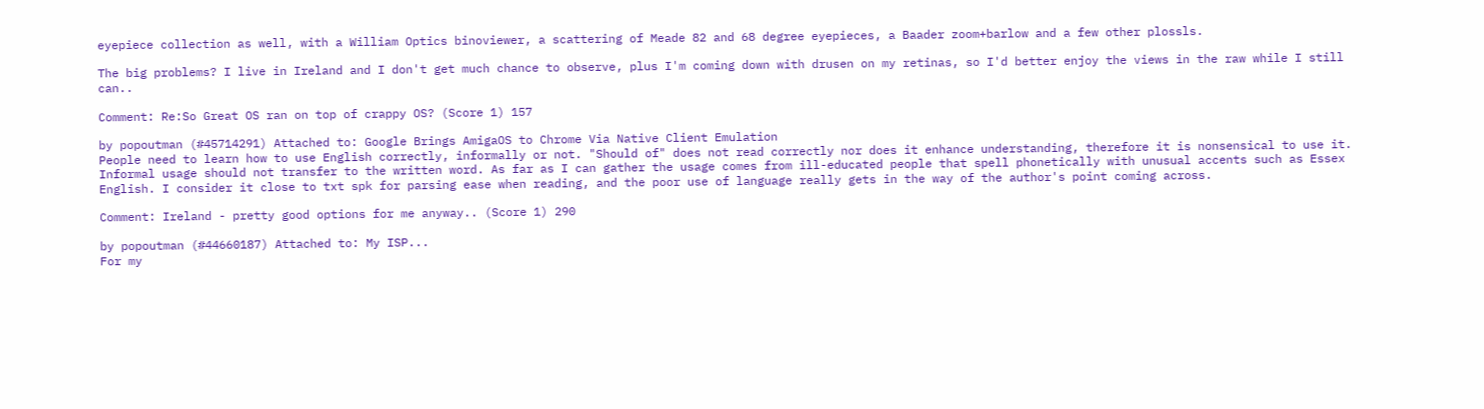eyepiece collection as well, with a William Optics binoviewer, a scattering of Meade 82 and 68 degree eyepieces, a Baader zoom+barlow and a few other plossls.

The big problems? I live in Ireland and I don't get much chance to observe, plus I'm coming down with drusen on my retinas, so I'd better enjoy the views in the raw while I still can..

Comment: Re:So Great OS ran on top of crappy OS? (Score 1) 157

by popoutman (#45714291) Attached to: Google Brings AmigaOS to Chrome Via Native Client Emulation
People need to learn how to use English correctly, informally or not. "Should of" does not read correctly nor does it enhance understanding, therefore it is nonsensical to use it. Informal usage should not transfer to the written word. As far as I can gather the usage comes from ill-educated people that spell phonetically with unusual accents such as Essex English. I consider it close to txt spk for parsing ease when reading, and the poor use of language really gets in the way of the author's point coming across.

Comment: Ireland - pretty good options for me anyway.. (Score 1) 290

by popoutman (#44660187) Attached to: My ISP...
For my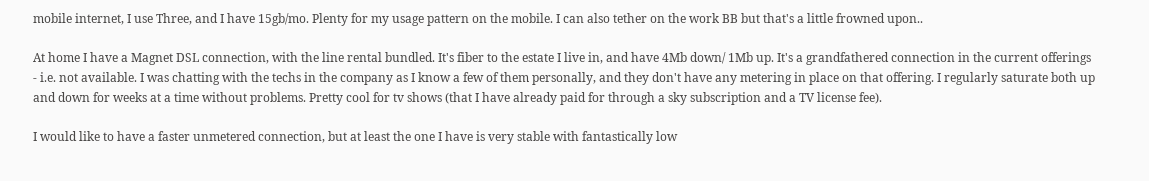mobile internet, I use Three, and I have 15gb/mo. Plenty for my usage pattern on the mobile. I can also tether on the work BB but that's a little frowned upon..

At home I have a Magnet DSL connection, with the line rental bundled. It's fiber to the estate I live in, and have 4Mb down/ 1Mb up. It's a grandfathered connection in the current offerings - i.e. not available. I was chatting with the techs in the company as I know a few of them personally, and they don't have any metering in place on that offering. I regularly saturate both up and down for weeks at a time without problems. Pretty cool for tv shows (that I have already paid for through a sky subscription and a TV license fee).

I would like to have a faster unmetered connection, but at least the one I have is very stable with fantastically low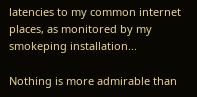latencies to my common internet places, as monitored by my smokeping installation...

Nothing is more admirable than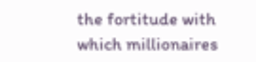the fortitude with which millionaires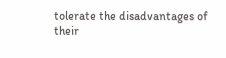tolerate the disadvantages of their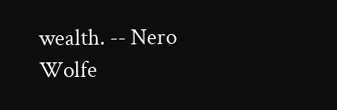wealth. -- Nero Wolfe